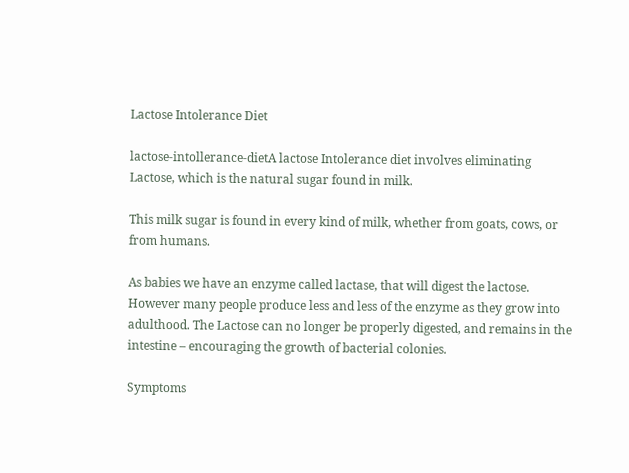Lactose Intolerance Diet

lactose-intollerance-dietA lactose Intolerance diet involves eliminating Lactose, which is the natural sugar found in milk.

This milk sugar is found in every kind of milk, whether from goats, cows, or from humans.

As babies we have an enzyme called lactase, that will digest the lactose. However many people produce less and less of the enzyme as they grow into adulthood. The Lactose can no longer be properly digested, and remains in the intestine – encouraging the growth of bacterial colonies.

Symptoms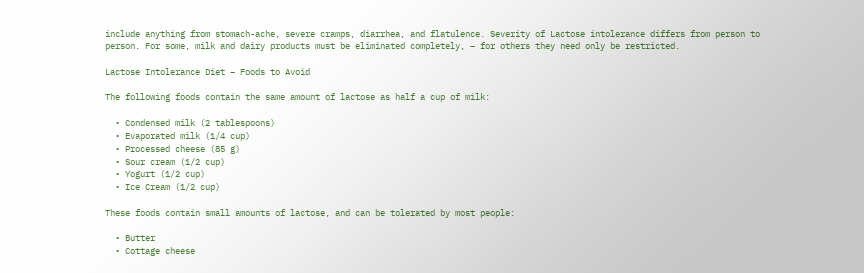include anything from stomach-ache, severe cramps, diarrhea, and flatulence. Severity of Lactose intolerance differs from person to person. For some, milk and dairy products must be eliminated completely, – for others they need only be restricted.

Lactose Intolerance Diet – Foods to Avoid

The following foods contain the same amount of lactose as half a cup of milk:

  • Condensed milk (2 tablespoons)
  • Evaporated milk (1/4 cup)
  • Processed cheese (85 g)
  • Sour cream (1/2 cup)
  • Yogurt (1/2 cup)
  • Ice Cream (1/2 cup)

These foods contain small amounts of lactose, and can be tolerated by most people:

  • Butter
  • Cottage cheese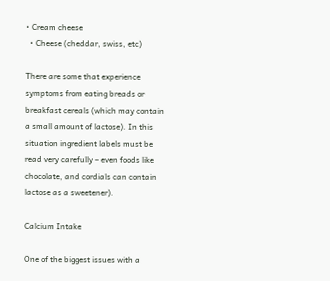• Cream cheese
  • Cheese (cheddar, swiss, etc)

There are some that experience symptoms from eating breads or breakfast cereals (which may contain a small amount of lactose). In this situation ingredient labels must be read very carefully – even foods like chocolate, and cordials can contain lactose as a sweetener).

Calcium Intake

One of the biggest issues with a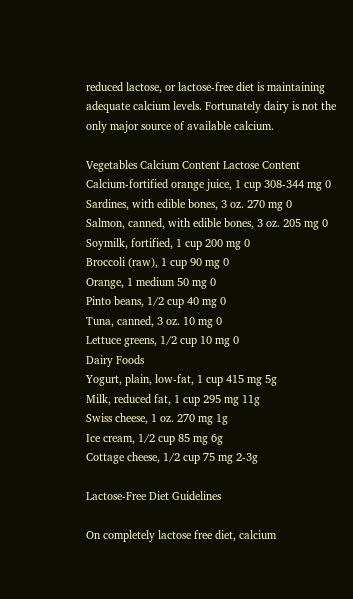reduced lactose, or lactose-free diet is maintaining adequate calcium levels. Fortunately dairy is not the only major source of available calcium.

Vegetables Calcium Content Lactose Content
Calcium-fortified orange juice, 1 cup 308-344 mg 0
Sardines, with edible bones, 3 oz. 270 mg 0
Salmon, canned, with edible bones, 3 oz. 205 mg 0
Soymilk, fortified, 1 cup 200 mg 0
Broccoli (raw), 1 cup 90 mg 0
Orange, 1 medium 50 mg 0
Pinto beans, 1/2 cup 40 mg 0
Tuna, canned, 3 oz. 10 mg 0
Lettuce greens, 1/2 cup 10 mg 0
Dairy Foods
Yogurt, plain, low-fat, 1 cup 415 mg 5g
Milk, reduced fat, 1 cup 295 mg 11g
Swiss cheese, 1 oz. 270 mg 1g
Ice cream, 1/2 cup 85 mg 6g
Cottage cheese, 1/2 cup 75 mg 2-3g

Lactose-Free Diet Guidelines

On completely lactose free diet, calcium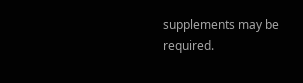supplements may be required.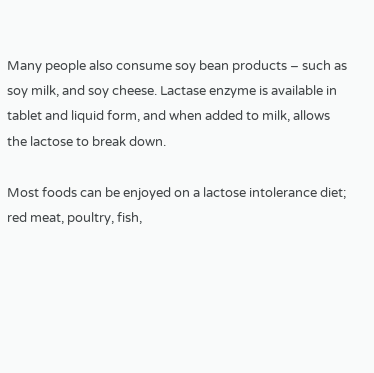Many people also consume soy bean products – such as soy milk, and soy cheese. Lactase enzyme is available in tablet and liquid form, and when added to milk, allows the lactose to break down.

Most foods can be enjoyed on a lactose intolerance diet; red meat, poultry, fish,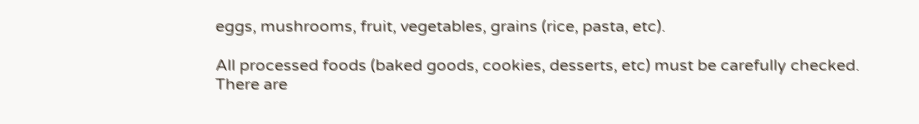eggs, mushrooms, fruit, vegetables, grains (rice, pasta, etc).

All processed foods (baked goods, cookies, desserts, etc) must be carefully checked. There are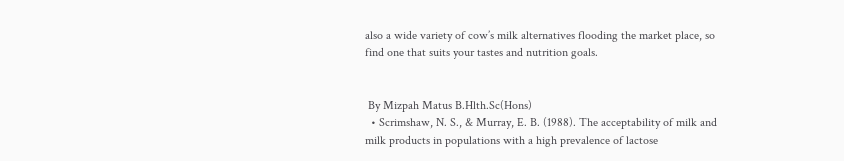also a wide variety of cow’s milk alternatives flooding the market place, so find one that suits your tastes and nutrition goals.


 By Mizpah Matus B.Hlth.Sc(Hons)
  • Scrimshaw, N. S., & Murray, E. B. (1988). The acceptability of milk and milk products in populations with a high prevalence of lactose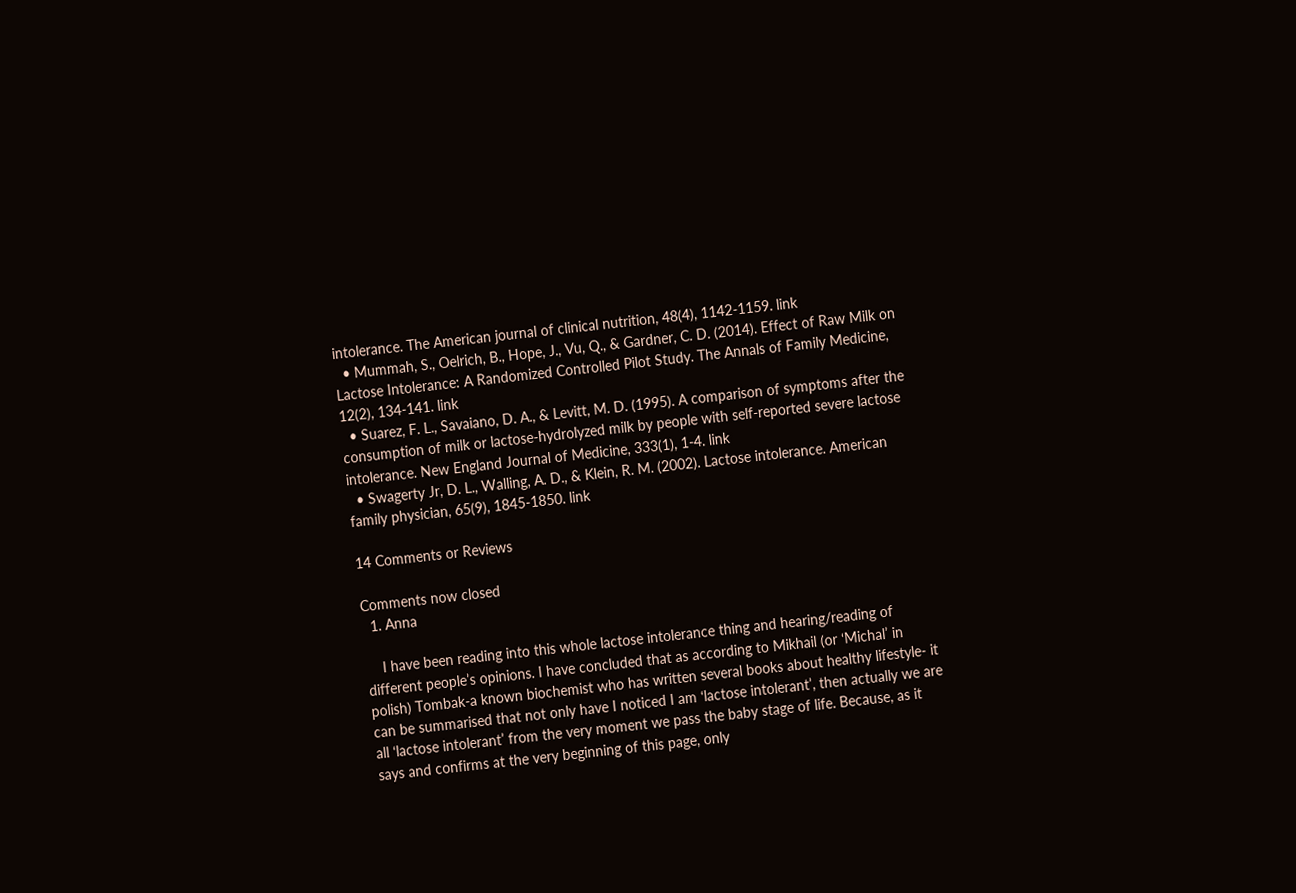intolerance. The American journal of clinical nutrition, 48(4), 1142-1159. link
  • Mummah, S., Oelrich, B., Hope, J., Vu, Q., & Gardner, C. D. (2014). Effect of Raw Milk on Lactose Intolerance: A Randomized Controlled Pilot Study. The Annals of Family Medicine, 12(2), 134-141. link
  • Suarez, F. L., Savaiano, D. A., & Levitt, M. D. (1995). A comparison of symptoms after the consumption of milk or lactose-hydrolyzed milk by people with self-reported severe lactose intolerance. New England Journal of Medicine, 333(1), 1-4. link
  • Swagerty Jr, D. L., Walling, A. D., & Klein, R. M. (2002). Lactose intolerance. American family physician, 65(9), 1845-1850. link

14 Comments or Reviews

Comments now closed
  1. Anna

    I have been reading into this whole lactose intolerance thing and hearing/reading of different people’s opinions. I have concluded that as according to Mikhail (or ‘Michal’ in polish) Tombak-a known biochemist who has written several books about healthy lifestyle- it can be summarised that not only have I noticed I am ‘lactose intolerant’, then actually we are all ‘lactose intolerant’ from the very moment we pass the baby stage of life. Because, as it says and confirms at the very beginning of this page, only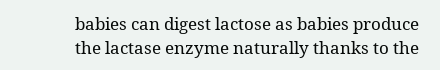babies can digest lactose as babies produce the lactase enzyme naturally thanks to the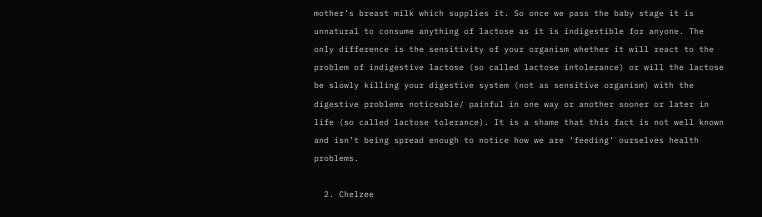mother’s breast milk which supplies it. So once we pass the baby stage it is unnatural to consume anything of lactose as it is indigestible for anyone. The only difference is the sensitivity of your organism whether it will react to the problem of indigestive lactose (so called lactose intolerance) or will the lactose be slowly killing your digestive system (not as sensitive organism) with the digestive problems noticeable/ painful in one way or another sooner or later in life (so called lactose tolerance). It is a shame that this fact is not well known and isn’t being spread enough to notice how we are ‘feeding’ ourselves health problems.

  2. Chelzee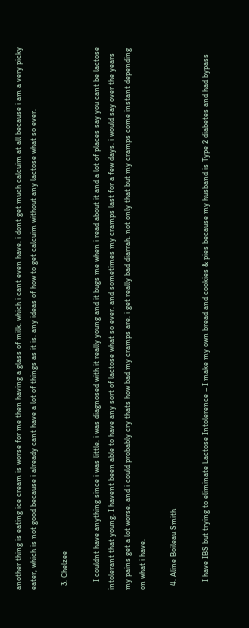another thing is eating ice cream is worse for me then having a glass of milk. which i cant even have. i dont get much calcuim at all because i am a very picky eater, which is not good because i already cant have a lot of things as it is. any ideas of how to get calcuim without any lactose what so ever.

  3. Chelzee

    I couldnt have anything since i was little. i was diagnosed with it really young and it bugs me when i read about it and a lot of places say you cant be lactose intolerant that young. I havent been able to have any sort of lactose what so ever. and sometimes my cramps last for a few days. i would say over the years my pains get a lot worse. and i could probably cry thats how bad my cramps are. i get really bad diarrah. not only that but my cramps come instant depending on what i have.

  4. Aline Boileau Smith

    I have IBS but trying to eliminate Lactose Intolerence – I make my own bread and cookies & pies because my husband is Type 2 diabetes and had bypass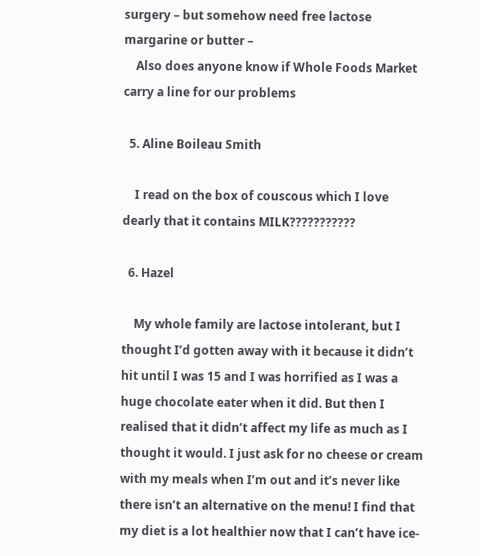surgery – but somehow need free lactose margarine or butter –
    Also does anyone know if Whole Foods Market carry a line for our problems

  5. Aline Boileau Smith

    I read on the box of couscous which I love dearly that it contains MILK???????????

  6. Hazel

    My whole family are lactose intolerant, but I thought I’d gotten away with it because it didn’t hit until I was 15 and I was horrified as I was a huge chocolate eater when it did. But then I realised that it didn’t affect my life as much as I thought it would. I just ask for no cheese or cream with my meals when I’m out and it’s never like there isn’t an alternative on the menu! I find that my diet is a lot healthier now that I can’t have ice-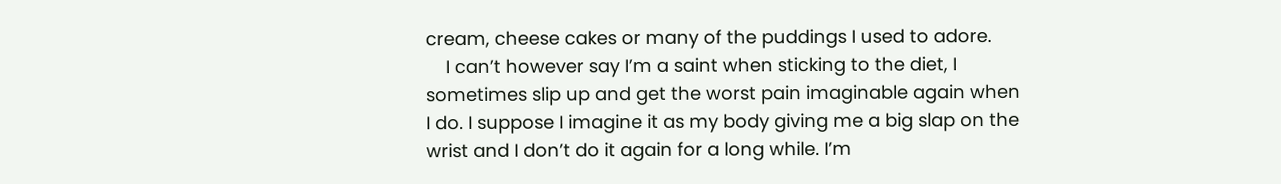cream, cheese cakes or many of the puddings I used to adore.
    I can’t however say I’m a saint when sticking to the diet, I sometimes slip up and get the worst pain imaginable again when I do. I suppose I imagine it as my body giving me a big slap on the wrist and I don’t do it again for a long while. I’m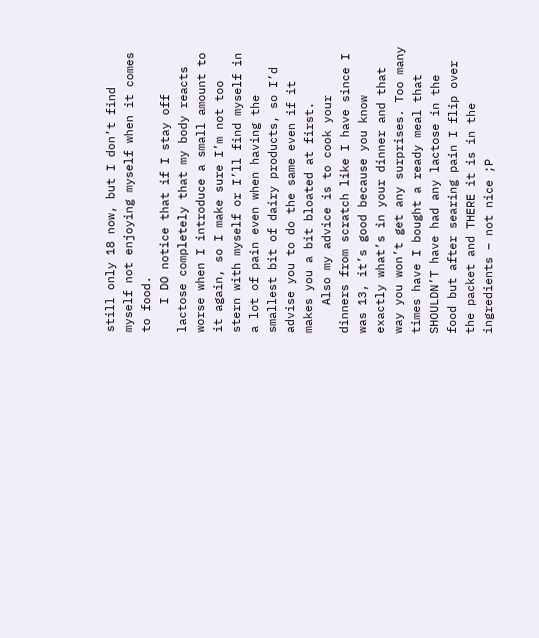still only 18 now, but I don’t find myself not enjoying myself when it comes to food.
    I DO notice that if I stay off lactose completely that my body reacts worse when I introduce a small amount to it again, so I make sure I’m not too stern with myself or I’ll find myself in a lot of pain even when having the smallest bit of dairy products, so I’d advise you to do the same even if it makes you a bit bloated at first.
    Also my advice is to cook your dinners from scratch like I have since I was 13, it’s good because you know exactly what’s in your dinner and that way you won’t get any surprises. Too many times have I bought a ready meal that SHOULDN’T have had any lactose in the food but after searing pain I flip over the packet and THERE it is in the ingredients – not nice ;P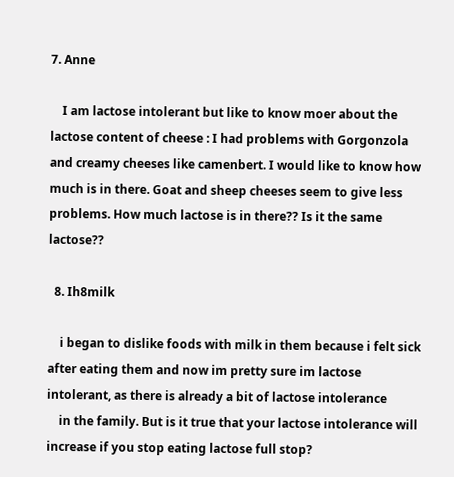7. Anne

    I am lactose intolerant but like to know moer about the lactose content of cheese : I had problems with Gorgonzola and creamy cheeses like camenbert. I would like to know how much is in there. Goat and sheep cheeses seem to give less problems. How much lactose is in there?? Is it the same lactose??

  8. Ih8milk

    i began to dislike foods with milk in them because i felt sick after eating them and now im pretty sure im lactose intolerant, as there is already a bit of lactose intolerance
    in the family. But is it true that your lactose intolerance will increase if you stop eating lactose full stop?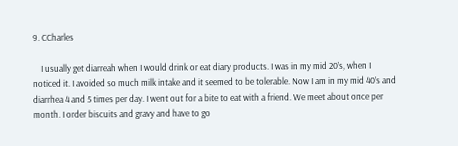9. CCharles

    I usually get diarreah when I would drink or eat diary products. I was in my mid 20’s, when I noticed it. I avoided so much milk intake and it seemed to be tolerable. Now I am in my mid 40’s and diarrhea 4 and 5 times per day. I went out for a bite to eat with a friend. We meet about once per month. I order biscuits and gravy and have to go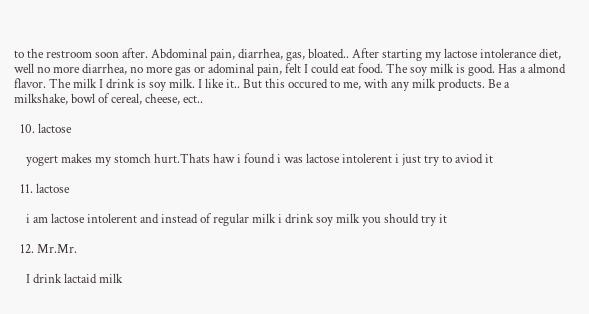to the restroom soon after. Abdominal pain, diarrhea, gas, bloated.. After starting my lactose intolerance diet, well no more diarrhea, no more gas or adominal pain, felt I could eat food. The soy milk is good. Has a almond flavor. The milk I drink is soy milk. I like it.. But this occured to me, with any milk products. Be a milkshake, bowl of cereal, cheese, ect..

  10. lactose

    yogert makes my stomch hurt.Thats haw i found i was lactose intolerent i just try to aviod it

  11. lactose

    i am lactose intolerent and instead of regular milk i drink soy milk you should try it

  12. Mr.Mr.

    I drink lactaid milk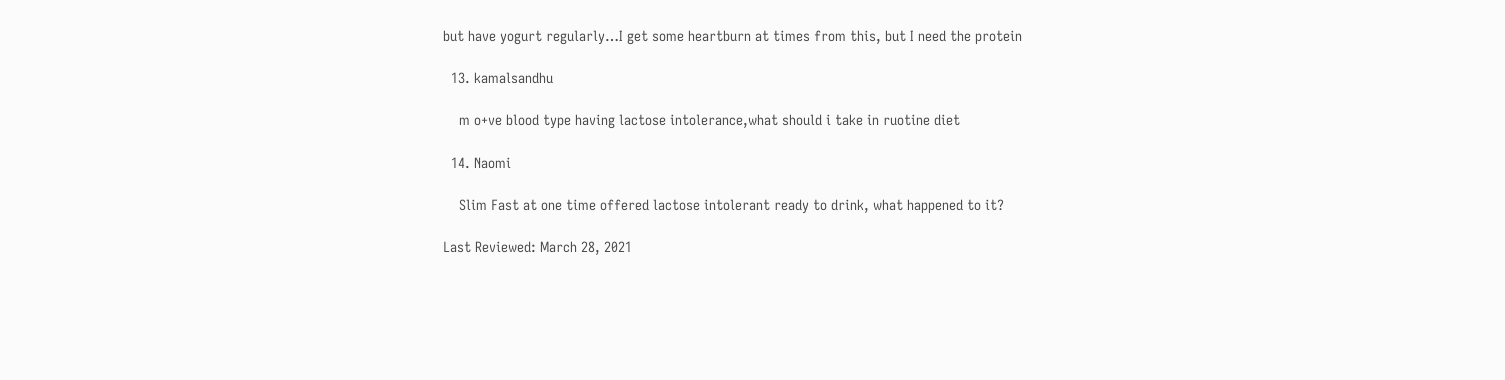but have yogurt regularly…I get some heartburn at times from this, but I need the protein

  13. kamalsandhu

    m o+ve blood type having lactose intolerance,what should i take in ruotine diet

  14. Naomi

    Slim Fast at one time offered lactose intolerant ready to drink, what happened to it?

Last Reviewed: March 28, 2021